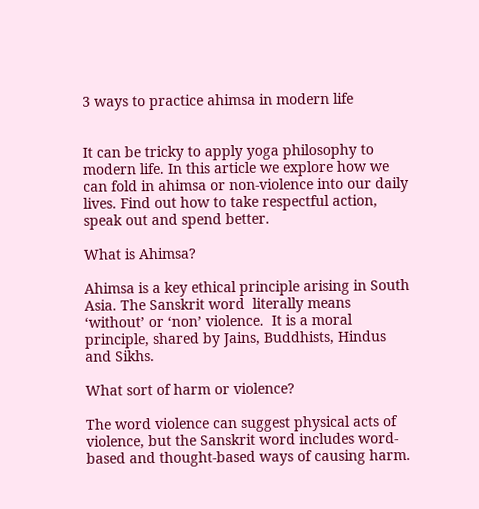3 ways to practice ahimsa in modern life


It can be tricky to apply yoga philosophy to modern life. In this article we explore how we can fold in ahimsa or non-violence into our daily lives. Find out how to take respectful action, speak out and spend better.

What is Ahimsa?

Ahimsa is a key ethical principle arising in South Asia. The Sanskrit word  literally means ‘without’ or ‘non’ violence.  It is a moral principle, shared by Jains, Buddhists, Hindus and Sikhs.

What sort of harm or violence?

The word violence can suggest physical acts of violence, but the Sanskrit word includes word-based and thought-based ways of causing harm.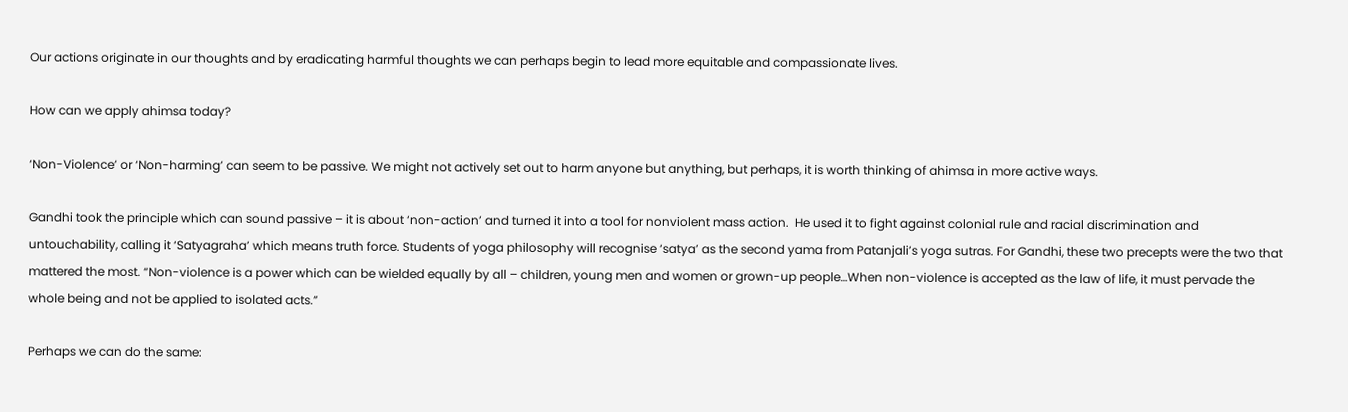Our actions originate in our thoughts and by eradicating harmful thoughts we can perhaps begin to lead more equitable and compassionate lives.

How can we apply ahimsa today?

‘Non-Violence’ or ‘Non-harming’ can seem to be passive. We might not actively set out to harm anyone but anything, but perhaps, it is worth thinking of ahimsa in more active ways.

Gandhi took the principle which can sound passive – it is about ‘non-action’ and turned it into a tool for nonviolent mass action.  He used it to fight against colonial rule and racial discrimination and untouchability, calling it ‘Satyagraha’ which means truth force. Students of yoga philosophy will recognise ‘satya’ as the second yama from Patanjali’s yoga sutras. For Gandhi, these two precepts were the two that mattered the most. “Non-violence is a power which can be wielded equally by all – children, young men and women or grown-up people…When non-violence is accepted as the law of life, it must pervade the whole being and not be applied to isolated acts.”

Perhaps we can do the same: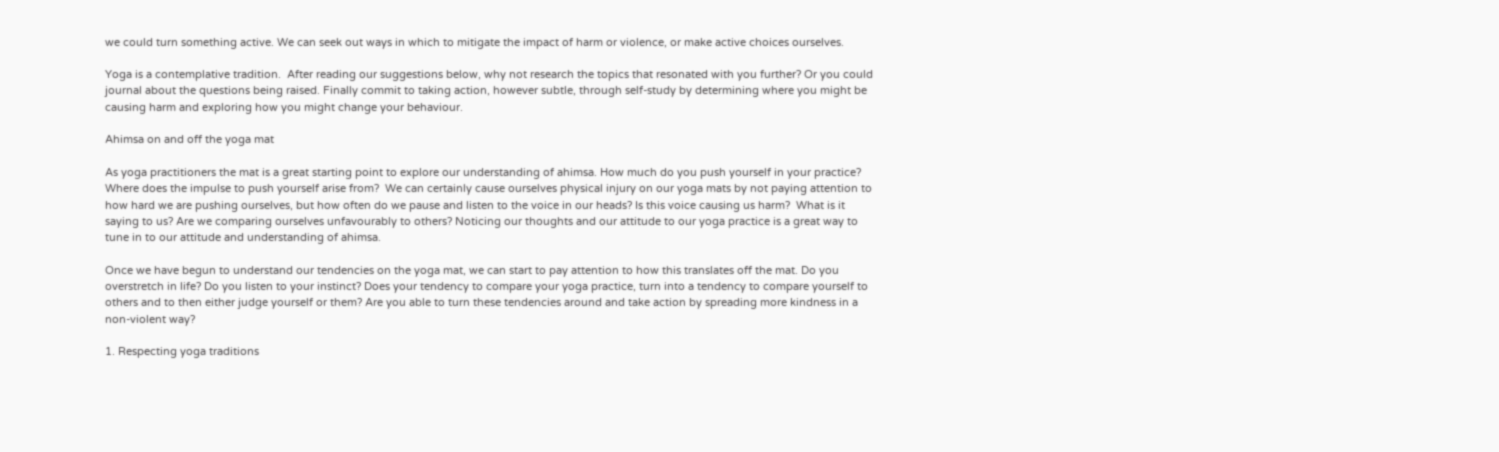we could turn something active. We can seek out ways in which to mitigate the impact of harm or violence, or make active choices ourselves.

Yoga is a contemplative tradition.  After reading our suggestions below, why not research the topics that resonated with you further? Or you could journal about the questions being raised. Finally commit to taking action, however subtle, through self-study by determining where you might be causing harm and exploring how you might change your behaviour.

Ahimsa on and off the yoga mat

As yoga practitioners the mat is a great starting point to explore our understanding of ahimsa. How much do you push yourself in your practice?  Where does the impulse to push yourself arise from?  We can certainly cause ourselves physical injury on our yoga mats by not paying attention to how hard we are pushing ourselves, but how often do we pause and listen to the voice in our heads? Is this voice causing us harm?  What is it saying to us? Are we comparing ourselves unfavourably to others? Noticing our thoughts and our attitude to our yoga practice is a great way to tune in to our attitude and understanding of ahimsa.

Once we have begun to understand our tendencies on the yoga mat, we can start to pay attention to how this translates off the mat. Do you overstretch in life? Do you listen to your instinct? Does your tendency to compare your yoga practice, turn into a tendency to compare yourself to others and to then either judge yourself or them? Are you able to turn these tendencies around and take action by spreading more kindness in a non-violent way?

1. Respecting yoga traditions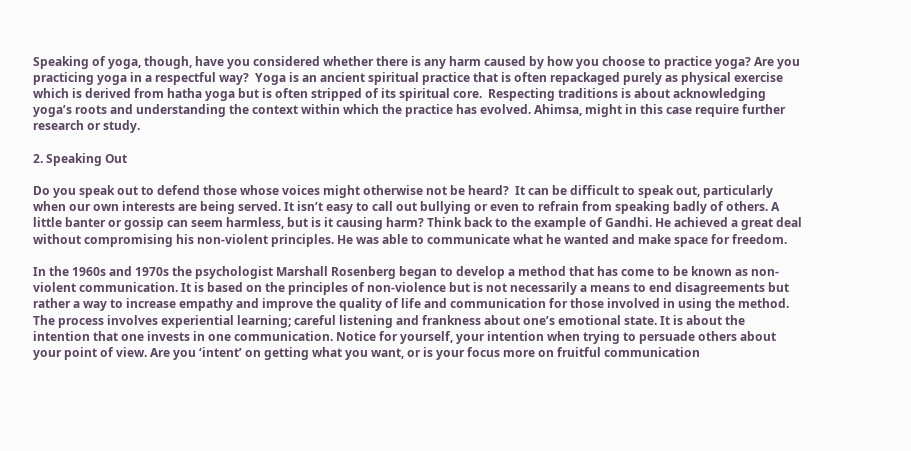Speaking of yoga, though, have you considered whether there is any harm caused by how you choose to practice yoga? Are you practicing yoga in a respectful way?  Yoga is an ancient spiritual practice that is often repackaged purely as physical exercise which is derived from hatha yoga but is often stripped of its spiritual core.  Respecting traditions is about acknowledging yoga’s roots and understanding the context within which the practice has evolved. Ahimsa, might in this case require further research or study.

2. Speaking Out

Do you speak out to defend those whose voices might otherwise not be heard?  It can be difficult to speak out, particularly when our own interests are being served. It isn’t easy to call out bullying or even to refrain from speaking badly of others. A little banter or gossip can seem harmless, but is it causing harm? Think back to the example of Gandhi. He achieved a great deal without compromising his non-violent principles. He was able to communicate what he wanted and make space for freedom.

In the 1960s and 1970s the psychologist Marshall Rosenberg began to develop a method that has come to be known as non-violent communication. It is based on the principles of non-violence but is not necessarily a means to end disagreements but rather a way to increase empathy and improve the quality of life and communication for those involved in using the method. The process involves experiential learning; careful listening and frankness about one’s emotional state. It is about the intention that one invests in one communication. Notice for yourself, your intention when trying to persuade others about your point of view. Are you ‘intent’ on getting what you want, or is your focus more on fruitful communication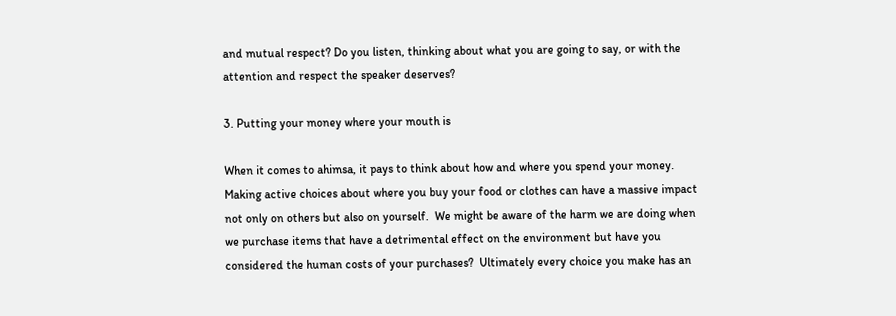and mutual respect? Do you listen, thinking about what you are going to say, or with the attention and respect the speaker deserves?

3. Putting your money where your mouth is

When it comes to ahimsa, it pays to think about how and where you spend your money.  Making active choices about where you buy your food or clothes can have a massive impact not only on others but also on yourself.  We might be aware of the harm we are doing when we purchase items that have a detrimental effect on the environment but have you considered the human costs of your purchases?  Ultimately every choice you make has an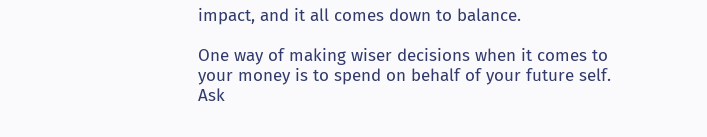impact, and it all comes down to balance.

One way of making wiser decisions when it comes to your money is to spend on behalf of your future self. Ask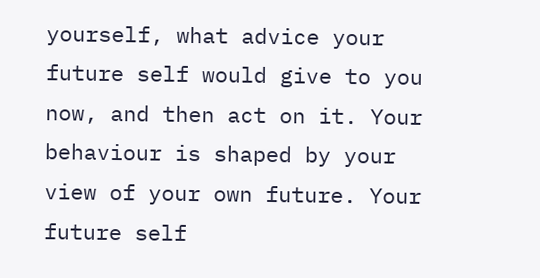yourself, what advice your future self would give to you now, and then act on it. Your behaviour is shaped by your view of your own future. Your future self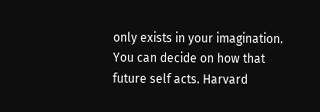only exists in your imagination. You can decide on how that future self acts. Harvard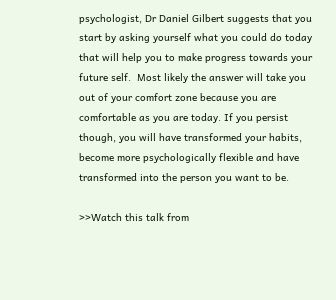psychologist, Dr Daniel Gilbert suggests that you start by asking yourself what you could do today that will help you to make progress towards your future self.  Most likely the answer will take you out of your comfort zone because you are comfortable as you are today. If you persist though, you will have transformed your habits, become more psychologically flexible and have transformed into the person you want to be.

>>Watch this talk from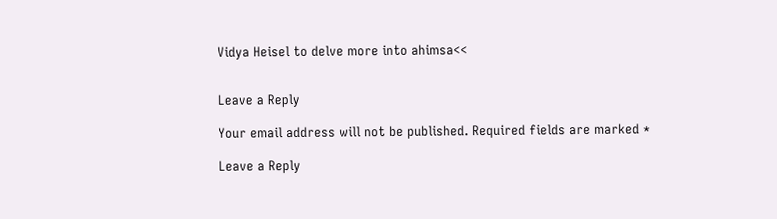Vidya Heisel to delve more into ahimsa<<


Leave a Reply

Your email address will not be published. Required fields are marked *

Leave a Reply